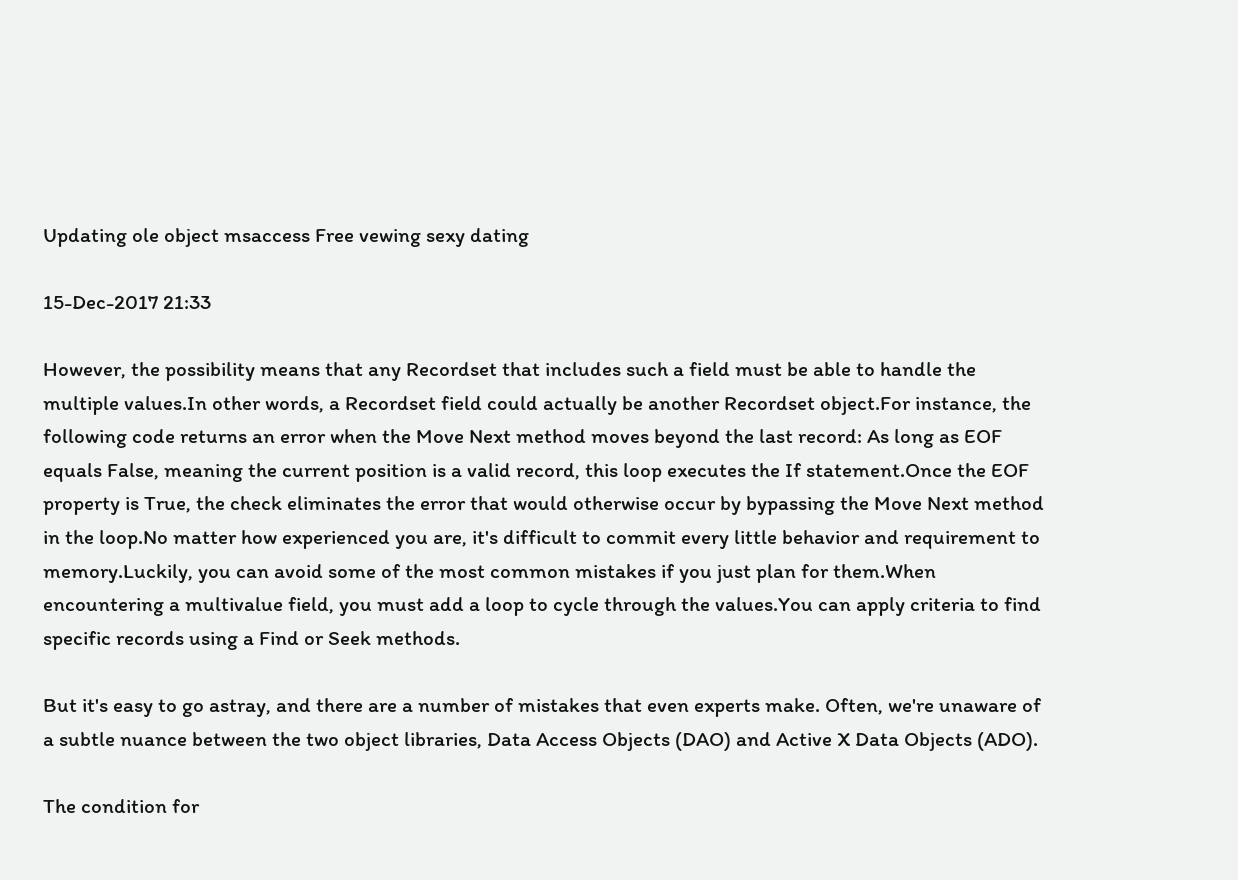Updating ole object msaccess Free vewing sexy dating

15-Dec-2017 21:33

However, the possibility means that any Recordset that includes such a field must be able to handle the multiple values.In other words, a Recordset field could actually be another Recordset object.For instance, the following code returns an error when the Move Next method moves beyond the last record: As long as EOF equals False, meaning the current position is a valid record, this loop executes the If statement.Once the EOF property is True, the check eliminates the error that would otherwise occur by bypassing the Move Next method in the loop.No matter how experienced you are, it's difficult to commit every little behavior and requirement to memory.Luckily, you can avoid some of the most common mistakes if you just plan for them.When encountering a multivalue field, you must add a loop to cycle through the values.You can apply criteria to find specific records using a Find or Seek methods.

But it's easy to go astray, and there are a number of mistakes that even experts make. Often, we're unaware of a subtle nuance between the two object libraries, Data Access Objects (DAO) and Active X Data Objects (ADO).

The condition for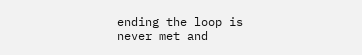ending the loop is never met and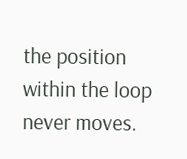the position within the loop never moves.